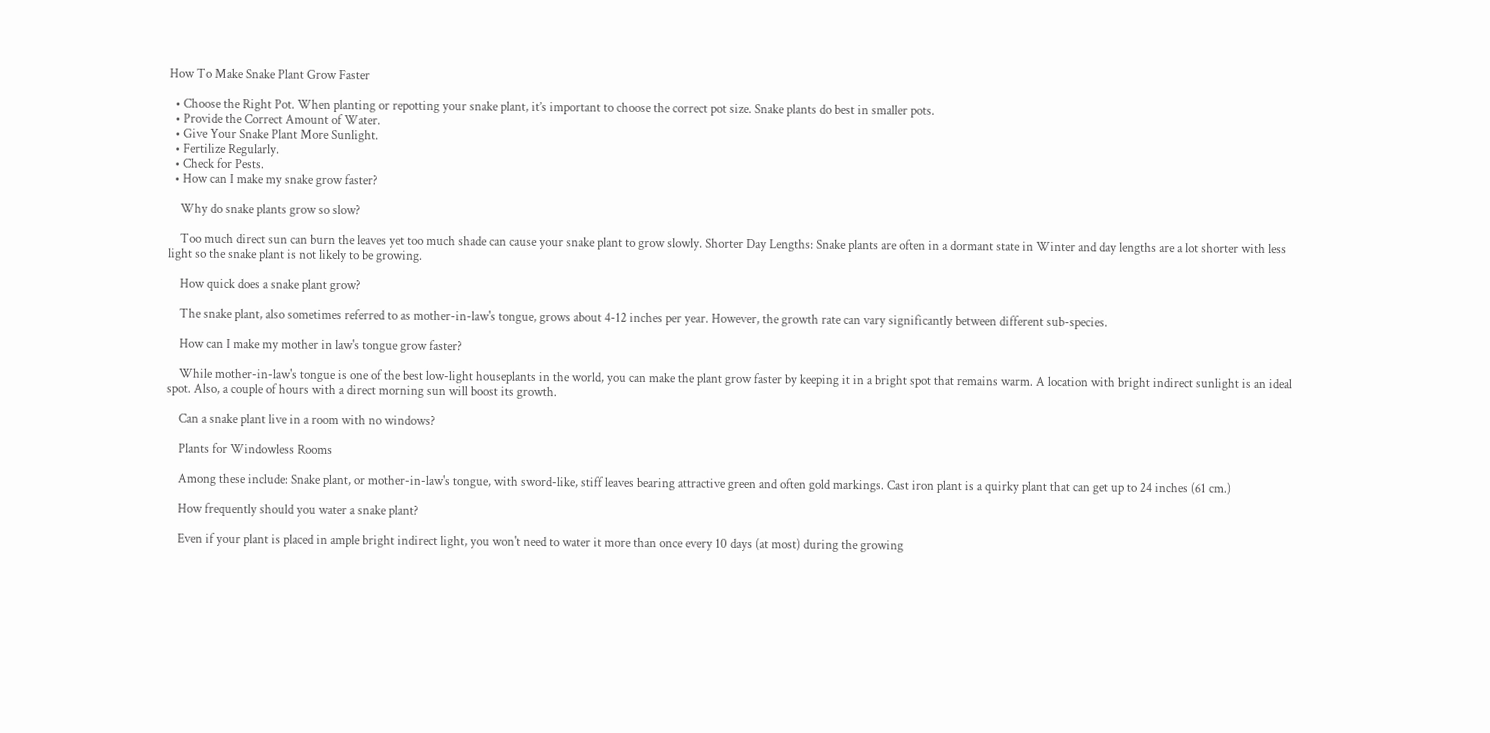How To Make Snake Plant Grow Faster

  • Choose the Right Pot. When planting or repotting your snake plant, it’s important to choose the correct pot size. Snake plants do best in smaller pots.
  • Provide the Correct Amount of Water.
  • Give Your Snake Plant More Sunlight.
  • Fertilize Regularly.
  • Check for Pests.
  • How can I make my snake grow faster?

    Why do snake plants grow so slow?

    Too much direct sun can burn the leaves yet too much shade can cause your snake plant to grow slowly. Shorter Day Lengths: Snake plants are often in a dormant state in Winter and day lengths are a lot shorter with less light so the snake plant is not likely to be growing.

    How quick does a snake plant grow?

    The snake plant, also sometimes referred to as mother-in-law's tongue, grows about 4-12 inches per year. However, the growth rate can vary significantly between different sub-species.

    How can I make my mother in law's tongue grow faster?

    While mother-in-law's tongue is one of the best low-light houseplants in the world, you can make the plant grow faster by keeping it in a bright spot that remains warm. A location with bright indirect sunlight is an ideal spot. Also, a couple of hours with a direct morning sun will boost its growth.

    Can a snake plant live in a room with no windows?

    Plants for Windowless Rooms

    Among these include: Snake plant, or mother-in-law's tongue, with sword-like, stiff leaves bearing attractive green and often gold markings. Cast iron plant is a quirky plant that can get up to 24 inches (61 cm.)

    How frequently should you water a snake plant?

    Even if your plant is placed in ample bright indirect light, you won't need to water it more than once every 10 days (at most) during the growing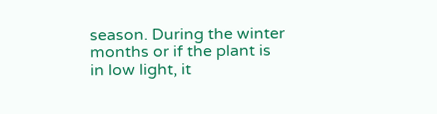season. During the winter months or if the plant is in low light, it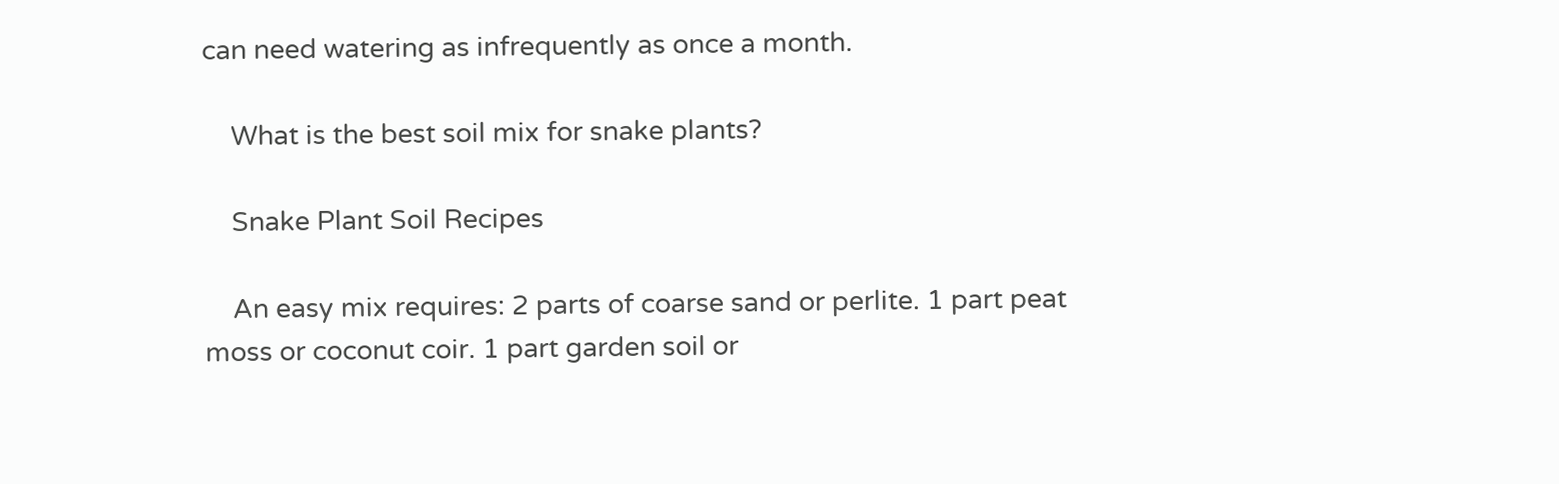can need watering as infrequently as once a month.

    What is the best soil mix for snake plants?

    Snake Plant Soil Recipes

    An easy mix requires: 2 parts of coarse sand or perlite. 1 part peat moss or coconut coir. 1 part garden soil or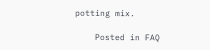potting mix.

    Posted in FAQ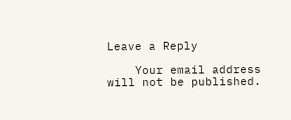Leave a Reply

    Your email address will not be published.